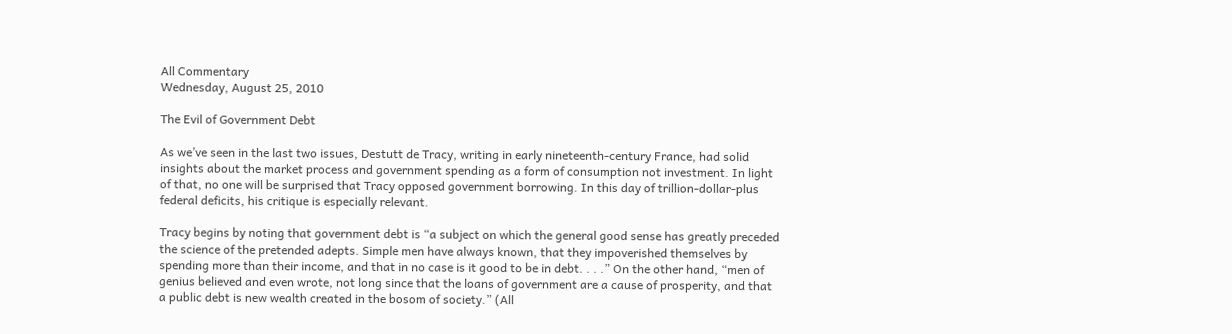All Commentary
Wednesday, August 25, 2010

The Evil of Government Debt

As we’ve seen in the last two issues, Destutt de Tracy, writing in early nineteenth-century France, had solid insights about the market process and government spending as a form of consumption not investment. In light of that, no one will be surprised that Tracy opposed government borrowing. In this day of trillion-dollar-plus federal deficits, his critique is especially relevant.

Tracy begins by noting that government debt is “a subject on which the general good sense has greatly preceded the science of the pretended adepts. Simple men have always known, that they impoverished themselves by spending more than their income, and that in no case is it good to be in debt. . . .” On the other hand, “men of genius believed and even wrote, not long since that the loans of government are a cause of prosperity, and that a public debt is new wealth created in the bosom of society.” (All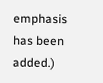emphasis has been added.)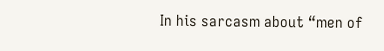In his sarcasm about “men of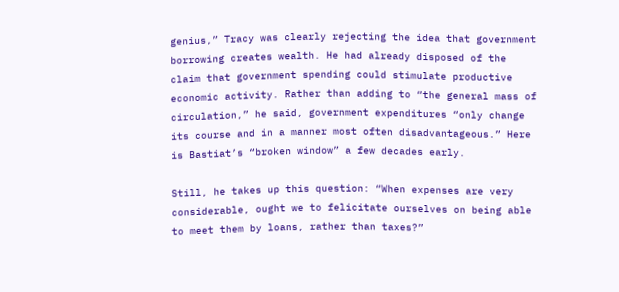genius,” Tracy was clearly rejecting the idea that government borrowing creates wealth. He had already disposed of the claim that government spending could stimulate productive economic activity. Rather than adding to “the general mass of circulation,” he said, government expenditures “only change its course and in a manner most often disadvantageous.” Here is Bastiat’s “broken window” a few decades early.

Still, he takes up this question: “When expenses are very considerable, ought we to felicitate ourselves on being able to meet them by loans, rather than taxes?”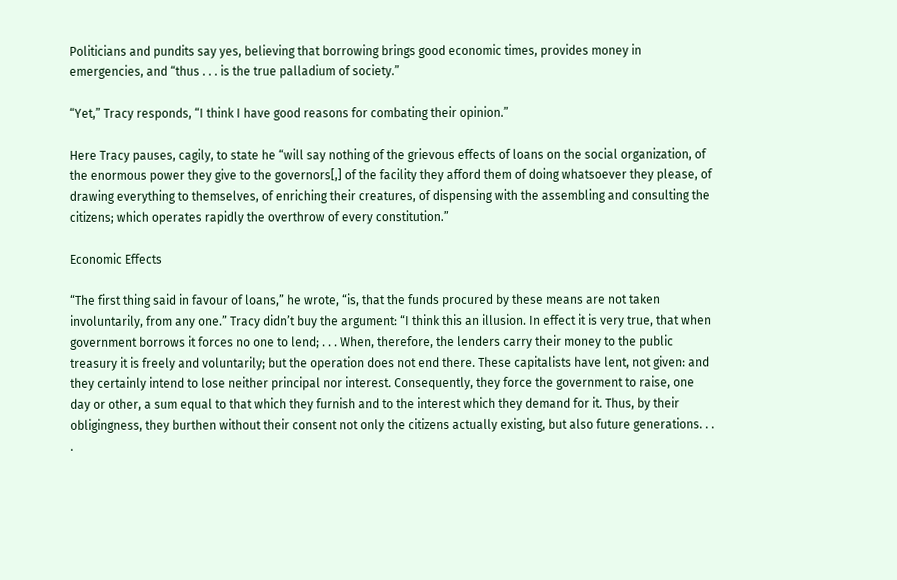Politicians and pundits say yes, believing that borrowing brings good economic times, provides money in emergencies, and “thus . . . is the true palladium of society.”

“Yet,” Tracy responds, “I think I have good reasons for combating their opinion.”

Here Tracy pauses, cagily, to state he “will say nothing of the grievous effects of loans on the social organization, of the enormous power they give to the governors[,] of the facility they afford them of doing whatsoever they please, of drawing everything to themselves, of enriching their creatures, of dispensing with the assembling and consulting the citizens; which operates rapidly the overthrow of every constitution.”

Economic Effects

“The first thing said in favour of loans,” he wrote, “is, that the funds procured by these means are not taken involuntarily, from any one.” Tracy didn’t buy the argument: “I think this an illusion. In effect it is very true, that when government borrows it forces no one to lend; . . . When, therefore, the lenders carry their money to the public treasury it is freely and voluntarily; but the operation does not end there. These capitalists have lent, not given: and they certainly intend to lose neither principal nor interest. Consequently, they force the government to raise, one day or other, a sum equal to that which they furnish and to the interest which they demand for it. Thus, by their obligingness, they burthen without their consent not only the citizens actually existing, but also future generations. . . .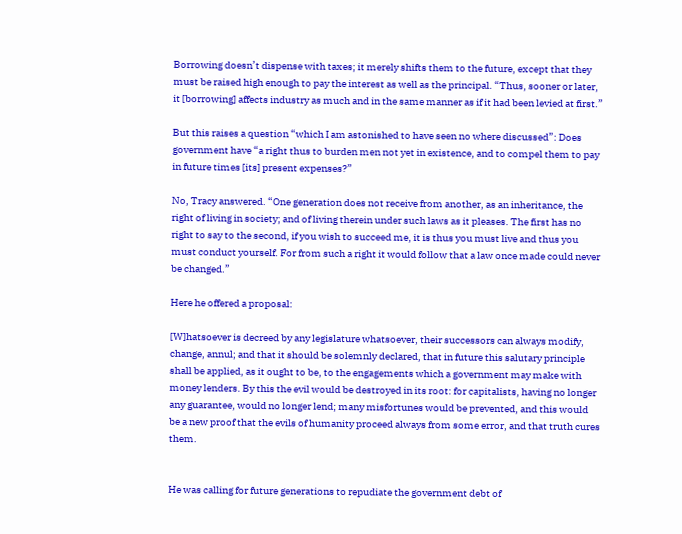Borrowing doesn’t dispense with taxes; it merely shifts them to the future, except that they must be raised high enough to pay the interest as well as the principal. “Thus, sooner or later, it [borrowing] affects industry as much and in the same manner as if it had been levied at first.”

But this raises a question “which I am astonished to have seen no where discussed”: Does government have “a right thus to burden men not yet in existence, and to compel them to pay in future times [its] present expenses?”

No, Tracy answered. “One generation does not receive from another, as an inheritance, the right of living in society; and of living therein under such laws as it pleases. The first has no right to say to the second, if you wish to succeed me, it is thus you must live and thus you must conduct yourself. For from such a right it would follow that a law once made could never be changed.”

Here he offered a proposal:

[W]hatsoever is decreed by any legislature whatsoever, their successors can always modify, change, annul; and that it should be solemnly declared, that in future this salutary principle shall be applied, as it ought to be, to the engagements which a government may make with money lenders. By this the evil would be destroyed in its root: for capitalists, having no longer any guarantee, would no longer lend; many misfortunes would be prevented, and this would be a new proof that the evils of humanity proceed always from some error, and that truth cures them.


He was calling for future generations to repudiate the government debt of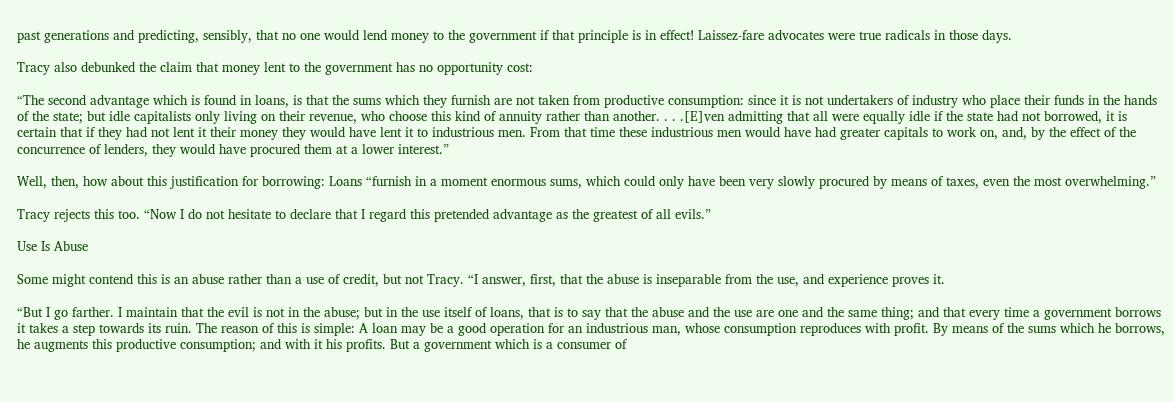past generations and predicting, sensibly, that no one would lend money to the government if that principle is in effect! Laissez-fare advocates were true radicals in those days.

Tracy also debunked the claim that money lent to the government has no opportunity cost:

“The second advantage which is found in loans, is that the sums which they furnish are not taken from productive consumption: since it is not undertakers of industry who place their funds in the hands of the state; but idle capitalists only living on their revenue, who choose this kind of annuity rather than another. . . .[E]ven admitting that all were equally idle if the state had not borrowed, it is certain that if they had not lent it their money they would have lent it to industrious men. From that time these industrious men would have had greater capitals to work on, and, by the effect of the concurrence of lenders, they would have procured them at a lower interest.”

Well, then, how about this justification for borrowing: Loans “furnish in a moment enormous sums, which could only have been very slowly procured by means of taxes, even the most overwhelming.”

Tracy rejects this too. “Now I do not hesitate to declare that I regard this pretended advantage as the greatest of all evils.”

Use Is Abuse

Some might contend this is an abuse rather than a use of credit, but not Tracy. “I answer, first, that the abuse is inseparable from the use, and experience proves it.

“But I go farther. I maintain that the evil is not in the abuse; but in the use itself of loans, that is to say that the abuse and the use are one and the same thing; and that every time a government borrows it takes a step towards its ruin. The reason of this is simple: A loan may be a good operation for an industrious man, whose consumption reproduces with profit. By means of the sums which he borrows, he augments this productive consumption; and with it his profits. But a government which is a consumer of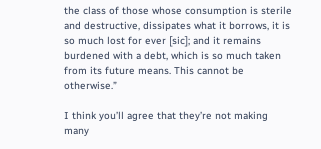the class of those whose consumption is sterile and destructive, dissipates what it borrows, it is so much lost for ever [sic]; and it remains burdened with a debt, which is so much taken from its future means. This cannot be otherwise.”

I think you’ll agree that they’re not making many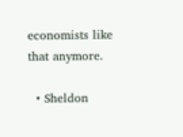economists like that anymore.

  • Sheldon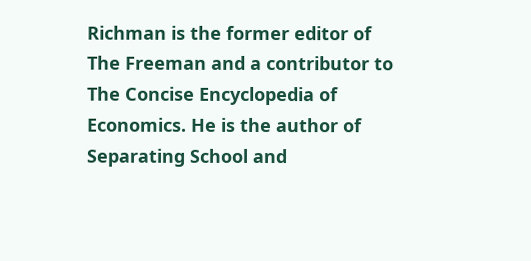Richman is the former editor of The Freeman and a contributor to The Concise Encyclopedia of Economics. He is the author of Separating School and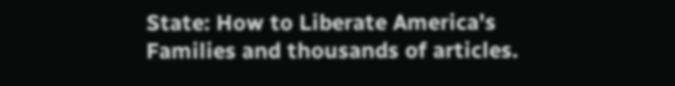State: How to Liberate America's Families and thousands of articles.